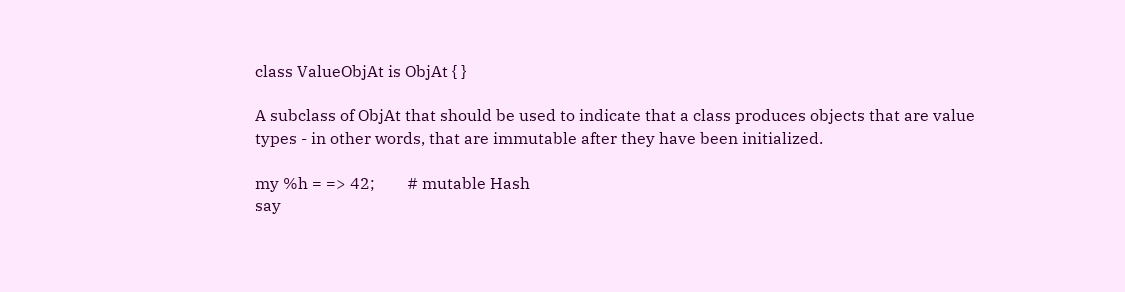class ValueObjAt is ObjAt { }

A subclass of ObjAt that should be used to indicate that a class produces objects that are value types - in other words, that are immutable after they have been initialized.

my %h = => 42;        # mutable Hash
say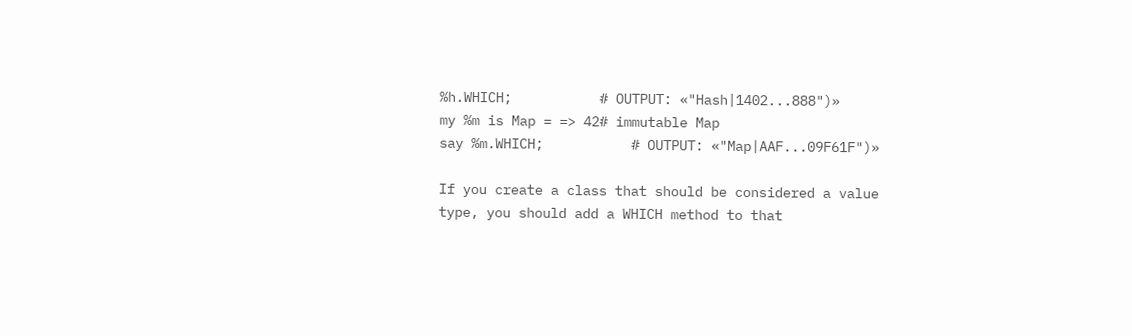%h.WHICH;           # OUTPUT: «"Hash|1402...888")»
my %m is Map = => 42# immutable Map
say %m.WHICH;           # OUTPUT: «"Map|AAF...09F61F")»

If you create a class that should be considered a value type, you should add a WHICH method to that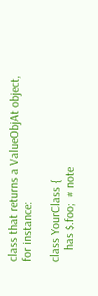class that returns a ValueObjAt object, for instance:

class YourClass {
    has $.foo;  # note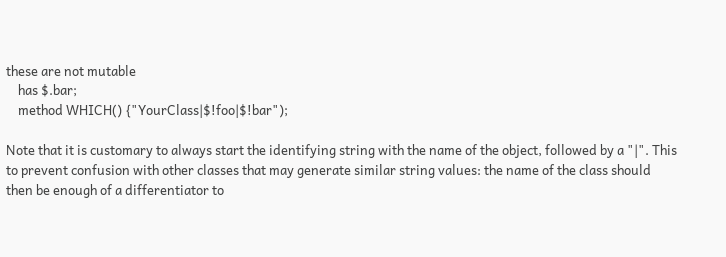these are not mutable
    has $.bar;
    method WHICH() {"YourClass|$!foo|$!bar");

Note that it is customary to always start the identifying string with the name of the object, followed by a "|". This to prevent confusion with other classes that may generate similar string values: the name of the class should then be enough of a differentiator to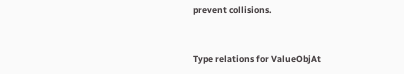prevent collisions.


Type relations for ValueObjAt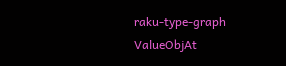raku-type-graph ValueObjAt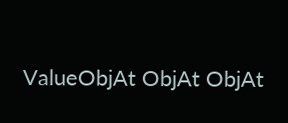ValueObjAt ObjAt ObjAt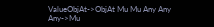ValueObjAt->ObjAt Mu Mu Any Any Any->Mu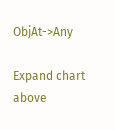ObjAt->Any

Expand chart above